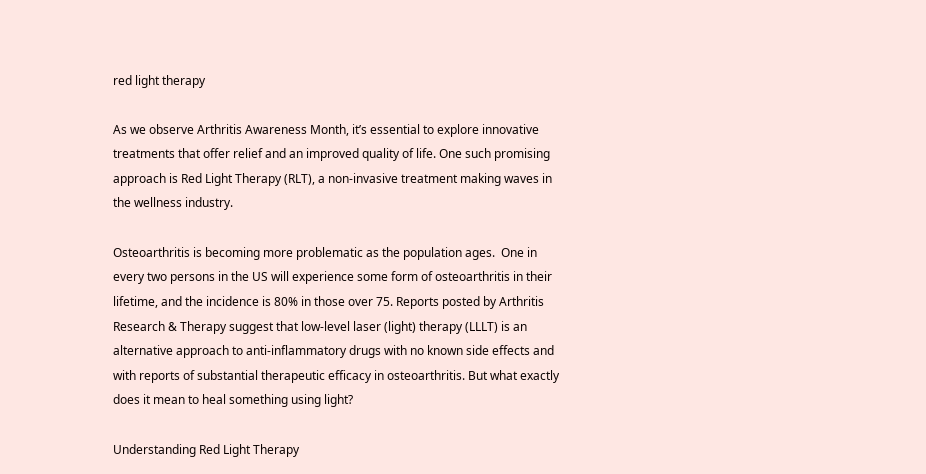red light therapy

As we observe Arthritis Awareness Month, it’s essential to explore innovative treatments that offer relief and an improved quality of life. One such promising approach is Red Light Therapy (RLT), a non-invasive treatment making waves in the wellness industry.

Osteoarthritis is becoming more problematic as the population ages.  One in every two persons in the US will experience some form of osteoarthritis in their lifetime, and the incidence is 80% in those over 75. Reports posted by Arthritis Research & Therapy suggest that low-level laser (light) therapy (LLLT) is an alternative approach to anti-inflammatory drugs with no known side effects and with reports of substantial therapeutic efficacy in osteoarthritis. But what exactly does it mean to heal something using light?

Understanding Red Light Therapy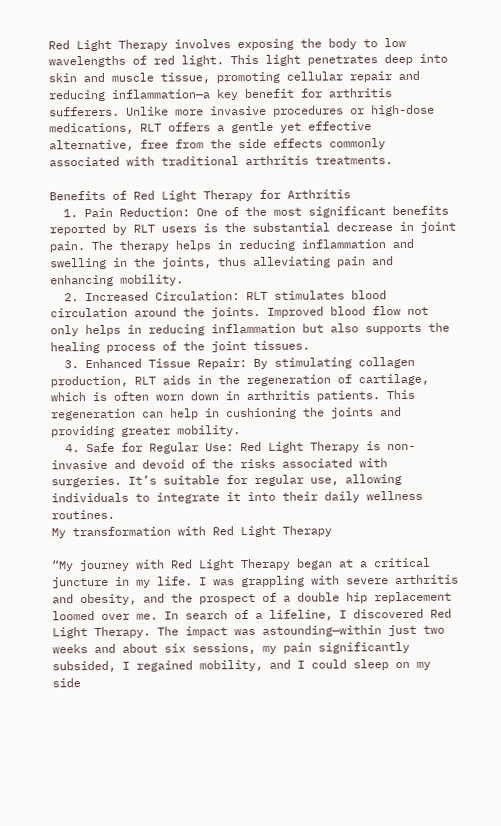Red Light Therapy involves exposing the body to low wavelengths of red light. This light penetrates deep into skin and muscle tissue, promoting cellular repair and reducing inflammation—a key benefit for arthritis sufferers. Unlike more invasive procedures or high-dose medications, RLT offers a gentle yet effective alternative, free from the side effects commonly associated with traditional arthritis treatments.

Benefits of Red Light Therapy for Arthritis
  1. Pain Reduction: One of the most significant benefits reported by RLT users is the substantial decrease in joint pain. The therapy helps in reducing inflammation and swelling in the joints, thus alleviating pain and enhancing mobility.
  2. Increased Circulation: RLT stimulates blood circulation around the joints. Improved blood flow not only helps in reducing inflammation but also supports the healing process of the joint tissues.
  3. Enhanced Tissue Repair: By stimulating collagen production, RLT aids in the regeneration of cartilage, which is often worn down in arthritis patients. This regeneration can help in cushioning the joints and providing greater mobility.
  4. Safe for Regular Use: Red Light Therapy is non-invasive and devoid of the risks associated with surgeries. It’s suitable for regular use, allowing individuals to integrate it into their daily wellness routines.
My transformation with Red Light Therapy

“My journey with Red Light Therapy began at a critical juncture in my life. I was grappling with severe arthritis and obesity, and the prospect of a double hip replacement loomed over me. In search of a lifeline, I discovered Red Light Therapy. The impact was astounding—within just two weeks and about six sessions, my pain significantly subsided, I regained mobility, and I could sleep on my side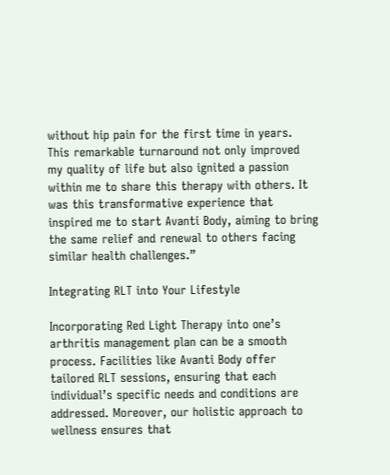without hip pain for the first time in years. This remarkable turnaround not only improved my quality of life but also ignited a passion within me to share this therapy with others. It was this transformative experience that inspired me to start Avanti Body, aiming to bring the same relief and renewal to others facing similar health challenges.”

Integrating RLT into Your Lifestyle

Incorporating Red Light Therapy into one’s arthritis management plan can be a smooth process. Facilities like Avanti Body offer tailored RLT sessions, ensuring that each individual’s specific needs and conditions are addressed. Moreover, our holistic approach to wellness ensures that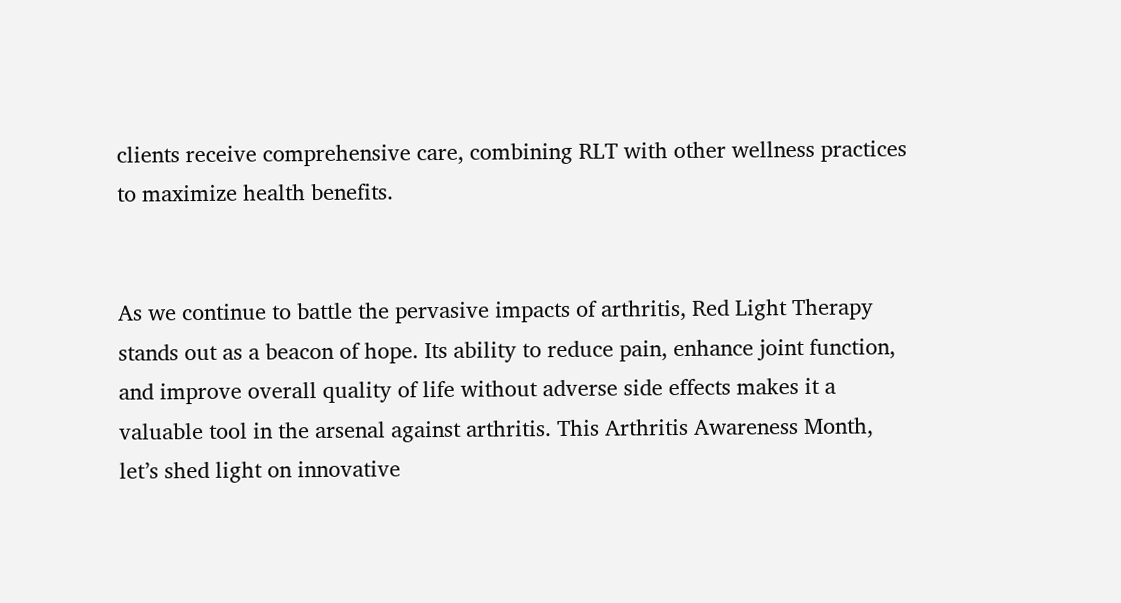clients receive comprehensive care, combining RLT with other wellness practices to maximize health benefits.


As we continue to battle the pervasive impacts of arthritis, Red Light Therapy stands out as a beacon of hope. Its ability to reduce pain, enhance joint function, and improve overall quality of life without adverse side effects makes it a valuable tool in the arsenal against arthritis. This Arthritis Awareness Month, let’s shed light on innovative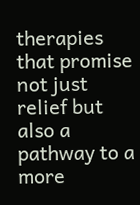therapies that promise not just relief but also a pathway to a more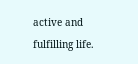active and fulfilling life.